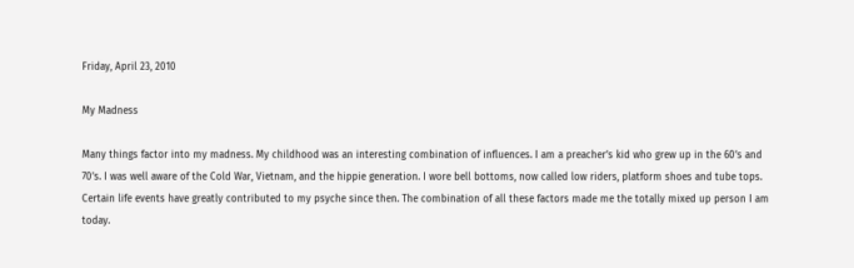Friday, April 23, 2010

My Madness

Many things factor into my madness. My childhood was an interesting combination of influences. I am a preacher’s kid who grew up in the 60’s and 70’s. I was well aware of the Cold War, Vietnam, and the hippie generation. I wore bell bottoms, now called low riders, platform shoes and tube tops. Certain life events have greatly contributed to my psyche since then. The combination of all these factors made me the totally mixed up person I am today.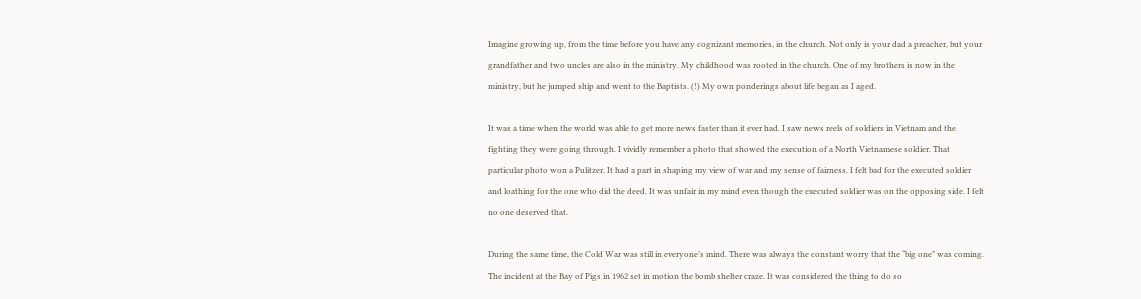Imagine growing up, from the time before you have any cognizant memories, in the church. Not only is your dad a preacher, but your grandfather and two uncles are also in the ministry. My childhood was rooted in the church. One of my brothers is now in the ministry, but he jumped ship and went to the Baptists. (!) My own ponderings about life began as I aged.

It was a time when the world was able to get more news faster than it ever had. I saw news reels of soldiers in Vietnam and the fighting they were going through. I vividly remember a photo that showed the execution of a North Vietnamese soldier. That particular photo won a Pulitzer. It had a part in shaping my view of war and my sense of fairness. I felt bad for the executed soldier and loathing for the one who did the deed. It was unfair in my mind even though the executed soldier was on the opposing side. I felt no one deserved that.

During the same time, the Cold War was still in everyone’s mind. There was always the constant worry that the “big one” was coming. The incident at the Bay of Pigs in 1962 set in motion the bomb shelter craze. It was considered the thing to do so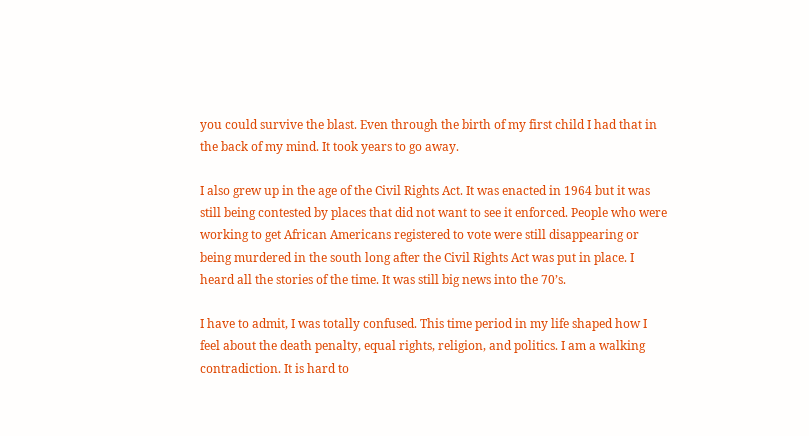you could survive the blast. Even through the birth of my first child I had that in the back of my mind. It took years to go away.

I also grew up in the age of the Civil Rights Act. It was enacted in 1964 but it was still being contested by places that did not want to see it enforced. People who were working to get African Americans registered to vote were still disappearing or being murdered in the south long after the Civil Rights Act was put in place. I heard all the stories of the time. It was still big news into the 70’s.

I have to admit, I was totally confused. This time period in my life shaped how I feel about the death penalty, equal rights, religion, and politics. I am a walking contradiction. It is hard to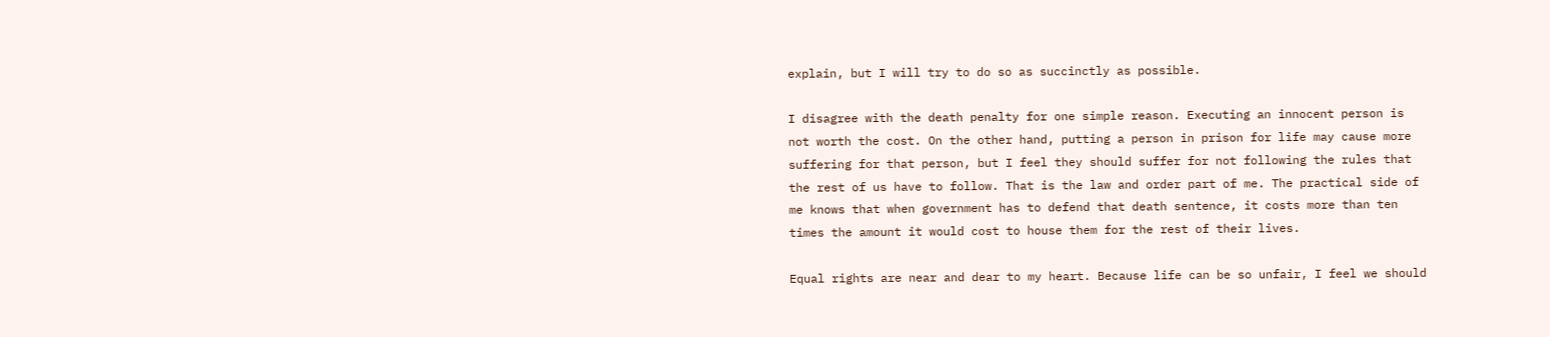explain, but I will try to do so as succinctly as possible.

I disagree with the death penalty for one simple reason. Executing an innocent person is not worth the cost. On the other hand, putting a person in prison for life may cause more suffering for that person, but I feel they should suffer for not following the rules that the rest of us have to follow. That is the law and order part of me. The practical side of me knows that when government has to defend that death sentence, it costs more than ten times the amount it would cost to house them for the rest of their lives.

Equal rights are near and dear to my heart. Because life can be so unfair, I feel we should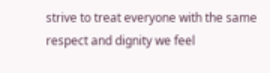strive to treat everyone with the same respect and dignity we feel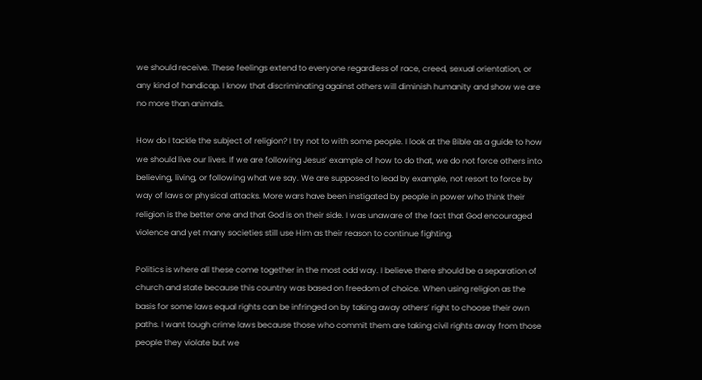we should receive. These feelings extend to everyone regardless of race, creed, sexual orientation, or any kind of handicap. I know that discriminating against others will diminish humanity and show we are no more than animals.

How do I tackle the subject of religion? I try not to with some people. I look at the Bible as a guide to how we should live our lives. If we are following Jesus’ example of how to do that, we do not force others into believing, living, or following what we say. We are supposed to lead by example, not resort to force by way of laws or physical attacks. More wars have been instigated by people in power who think their religion is the better one and that God is on their side. I was unaware of the fact that God encouraged violence and yet many societies still use Him as their reason to continue fighting.

Politics is where all these come together in the most odd way. I believe there should be a separation of church and state because this country was based on freedom of choice. When using religion as the basis for some laws equal rights can be infringed on by taking away others’ right to choose their own paths. I want tough crime laws because those who commit them are taking civil rights away from those people they violate but we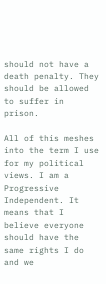should not have a death penalty. They should be allowed to suffer in prison.

All of this meshes into the term I use for my political views. I am a Progressive Independent. It means that I believe everyone should have the same rights I do and we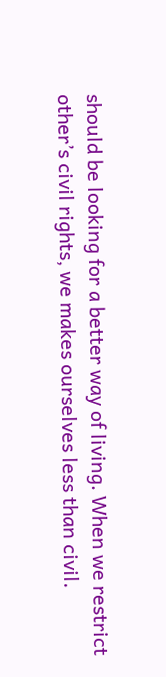should be looking for a better way of living. When we restrict other’s civil rights, we makes ourselves less than civil.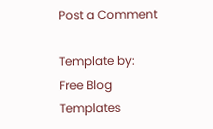Post a Comment

Template by:
Free Blog Templates